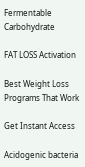Fermentable Carbohydrate

FAT LOSS Activation

Best Weight Loss Programs That Work

Get Instant Access

Acidogenic bacteria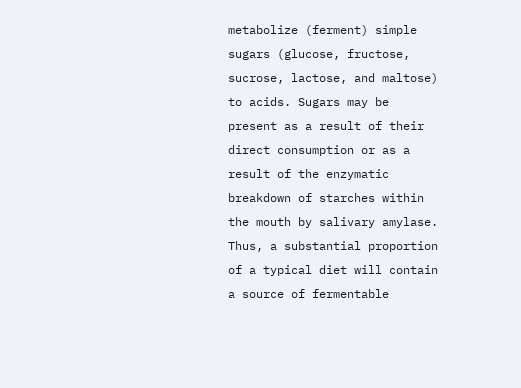metabolize (ferment) simple sugars (glucose, fructose, sucrose, lactose, and maltose) to acids. Sugars may be present as a result of their direct consumption or as a result of the enzymatic breakdown of starches within the mouth by salivary amylase. Thus, a substantial proportion of a typical diet will contain a source of fermentable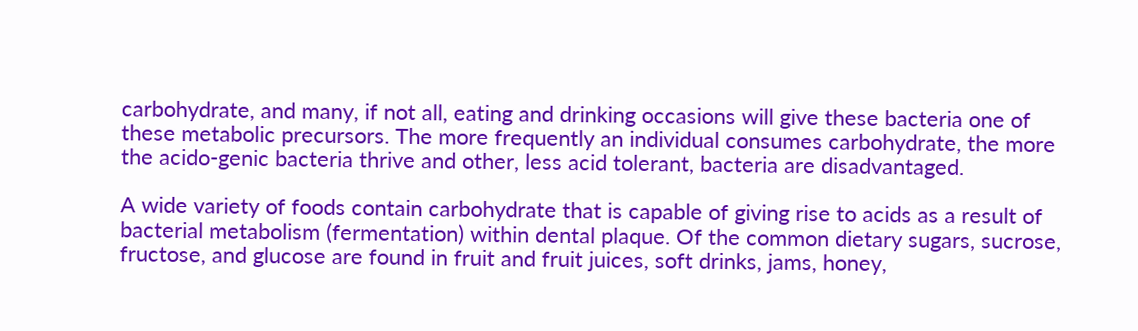carbohydrate, and many, if not all, eating and drinking occasions will give these bacteria one of these metabolic precursors. The more frequently an individual consumes carbohydrate, the more the acido-genic bacteria thrive and other, less acid tolerant, bacteria are disadvantaged.

A wide variety of foods contain carbohydrate that is capable of giving rise to acids as a result of bacterial metabolism (fermentation) within dental plaque. Of the common dietary sugars, sucrose, fructose, and glucose are found in fruit and fruit juices, soft drinks, jams, honey,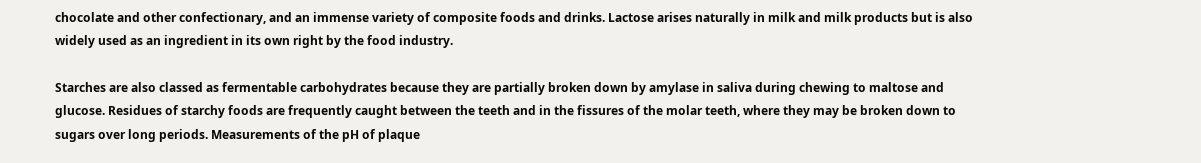chocolate and other confectionary, and an immense variety of composite foods and drinks. Lactose arises naturally in milk and milk products but is also widely used as an ingredient in its own right by the food industry.

Starches are also classed as fermentable carbohydrates because they are partially broken down by amylase in saliva during chewing to maltose and glucose. Residues of starchy foods are frequently caught between the teeth and in the fissures of the molar teeth, where they may be broken down to sugars over long periods. Measurements of the pH of plaque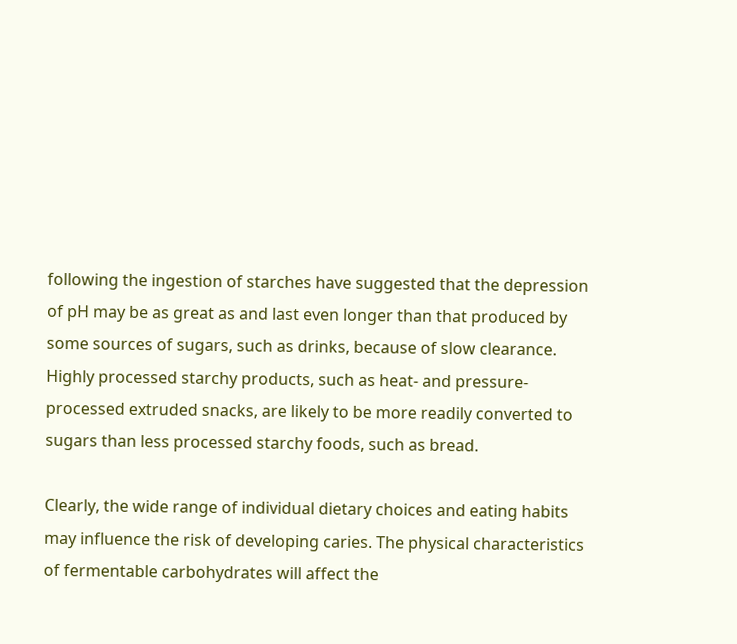following the ingestion of starches have suggested that the depression of pH may be as great as and last even longer than that produced by some sources of sugars, such as drinks, because of slow clearance. Highly processed starchy products, such as heat- and pressure-processed extruded snacks, are likely to be more readily converted to sugars than less processed starchy foods, such as bread.

Clearly, the wide range of individual dietary choices and eating habits may influence the risk of developing caries. The physical characteristics of fermentable carbohydrates will affect the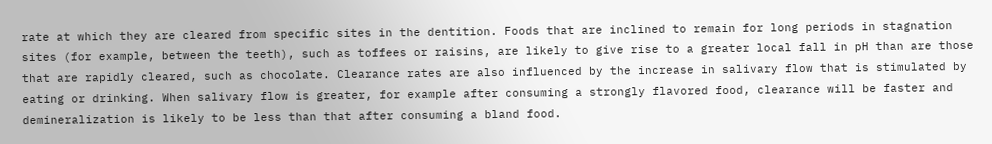rate at which they are cleared from specific sites in the dentition. Foods that are inclined to remain for long periods in stagnation sites (for example, between the teeth), such as toffees or raisins, are likely to give rise to a greater local fall in pH than are those that are rapidly cleared, such as chocolate. Clearance rates are also influenced by the increase in salivary flow that is stimulated by eating or drinking. When salivary flow is greater, for example after consuming a strongly flavored food, clearance will be faster and demineralization is likely to be less than that after consuming a bland food.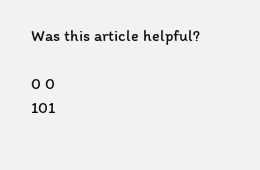Was this article helpful?

0 0
101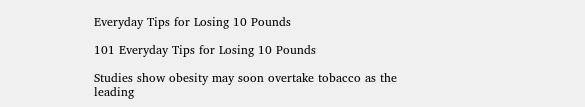Everyday Tips for Losing 10 Pounds

101 Everyday Tips for Losing 10 Pounds

Studies show obesity may soon overtake tobacco as the leading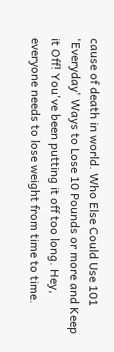cause of death in world. Who Else Could Use 101 'Everyday' Ways to Lose 10 Pounds or more and Keep it Off! You've been putting it off too long. Hey, everyone needs to lose weight from time to time.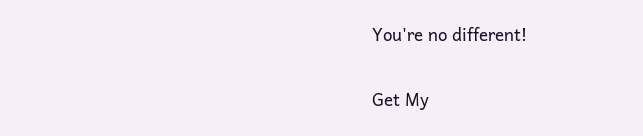You're no different!

Get My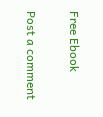Free Ebook

Post a comment